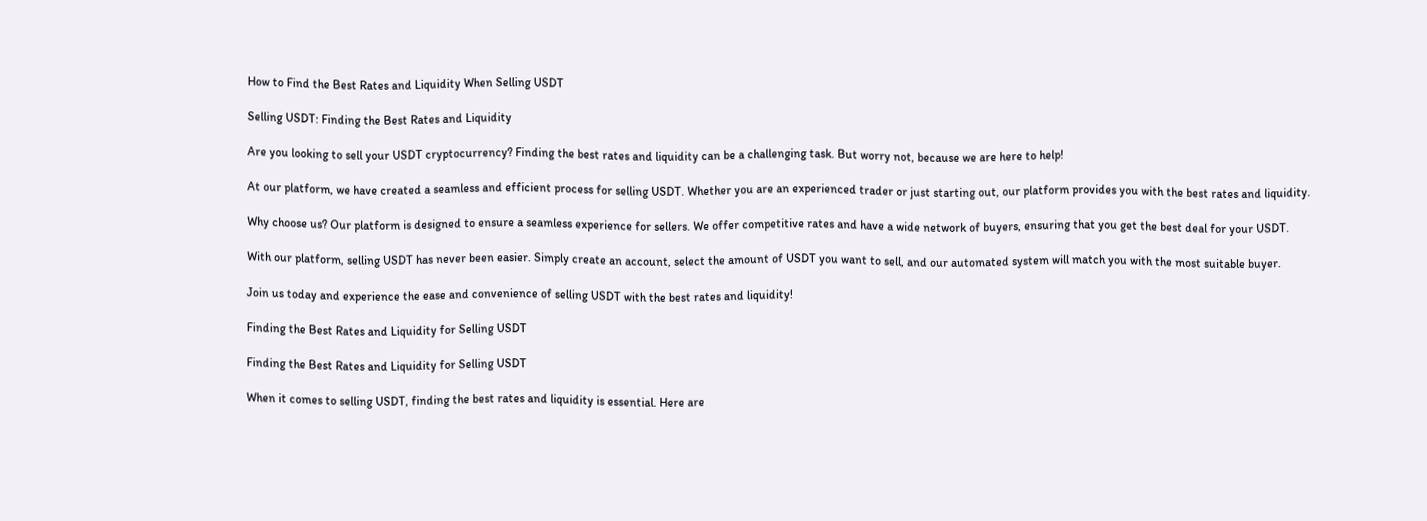How to Find the Best Rates and Liquidity When Selling USDT

Selling USDT: Finding the Best Rates and Liquidity

Are you looking to sell your USDT cryptocurrency? Finding the best rates and liquidity can be a challenging task. But worry not, because we are here to help!

At our platform, we have created a seamless and efficient process for selling USDT. Whether you are an experienced trader or just starting out, our platform provides you with the best rates and liquidity.

Why choose us? Our platform is designed to ensure a seamless experience for sellers. We offer competitive rates and have a wide network of buyers, ensuring that you get the best deal for your USDT.

With our platform, selling USDT has never been easier. Simply create an account, select the amount of USDT you want to sell, and our automated system will match you with the most suitable buyer.

Join us today and experience the ease and convenience of selling USDT with the best rates and liquidity!

Finding the Best Rates and Liquidity for Selling USDT

Finding the Best Rates and Liquidity for Selling USDT

When it comes to selling USDT, finding the best rates and liquidity is essential. Here are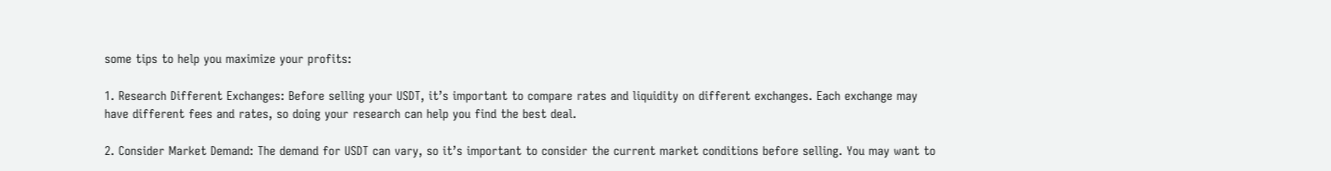some tips to help you maximize your profits:

1. Research Different Exchanges: Before selling your USDT, it’s important to compare rates and liquidity on different exchanges. Each exchange may have different fees and rates, so doing your research can help you find the best deal.

2. Consider Market Demand: The demand for USDT can vary, so it’s important to consider the current market conditions before selling. You may want to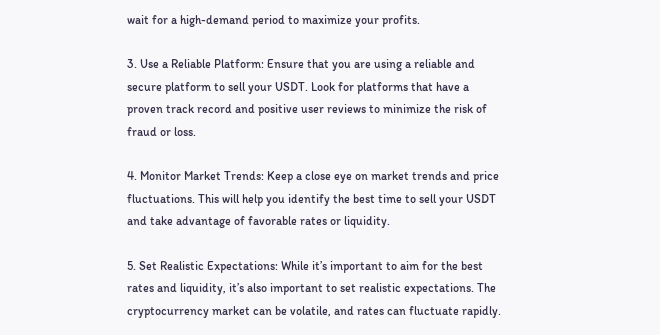wait for a high-demand period to maximize your profits.

3. Use a Reliable Platform: Ensure that you are using a reliable and secure platform to sell your USDT. Look for platforms that have a proven track record and positive user reviews to minimize the risk of fraud or loss.

4. Monitor Market Trends: Keep a close eye on market trends and price fluctuations. This will help you identify the best time to sell your USDT and take advantage of favorable rates or liquidity.

5. Set Realistic Expectations: While it’s important to aim for the best rates and liquidity, it’s also important to set realistic expectations. The cryptocurrency market can be volatile, and rates can fluctuate rapidly.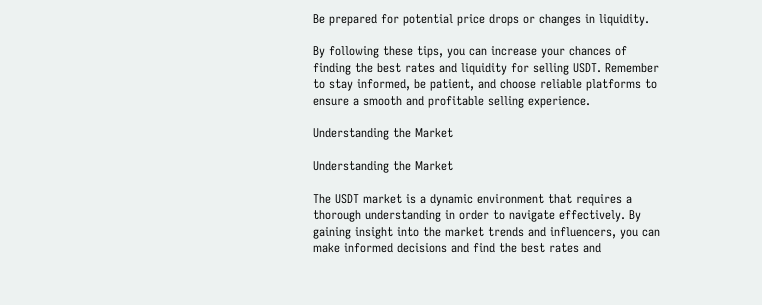Be prepared for potential price drops or changes in liquidity.

By following these tips, you can increase your chances of finding the best rates and liquidity for selling USDT. Remember to stay informed, be patient, and choose reliable platforms to ensure a smooth and profitable selling experience.

Understanding the Market

Understanding the Market

The USDT market is a dynamic environment that requires a thorough understanding in order to navigate effectively. By gaining insight into the market trends and influencers, you can make informed decisions and find the best rates and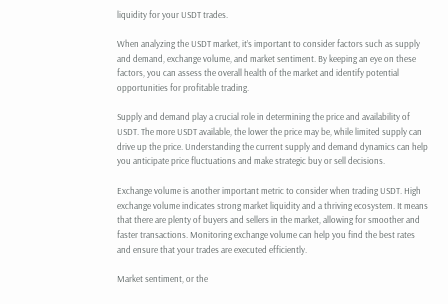liquidity for your USDT trades.

When analyzing the USDT market, it’s important to consider factors such as supply and demand, exchange volume, and market sentiment. By keeping an eye on these factors, you can assess the overall health of the market and identify potential opportunities for profitable trading.

Supply and demand play a crucial role in determining the price and availability of USDT. The more USDT available, the lower the price may be, while limited supply can drive up the price. Understanding the current supply and demand dynamics can help you anticipate price fluctuations and make strategic buy or sell decisions.

Exchange volume is another important metric to consider when trading USDT. High exchange volume indicates strong market liquidity and a thriving ecosystem. It means that there are plenty of buyers and sellers in the market, allowing for smoother and faster transactions. Monitoring exchange volume can help you find the best rates and ensure that your trades are executed efficiently.

Market sentiment, or the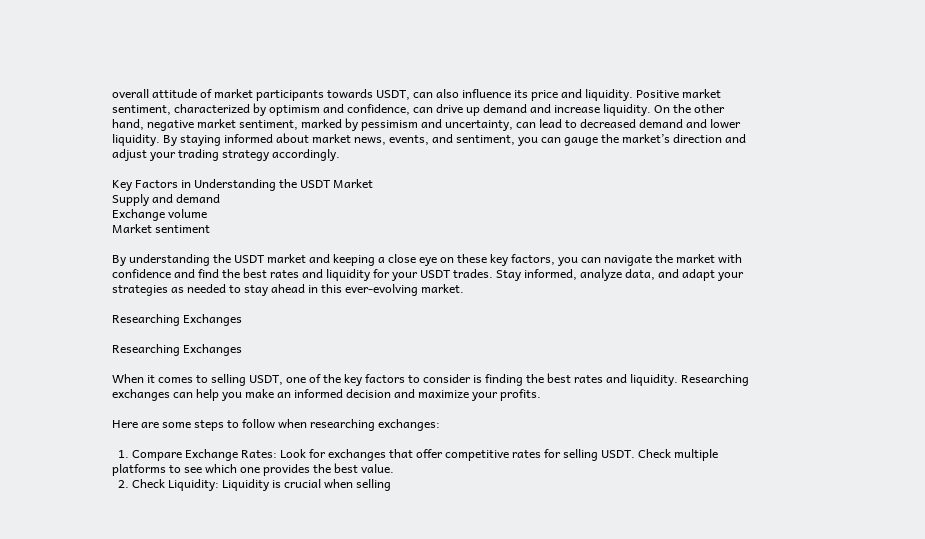overall attitude of market participants towards USDT, can also influence its price and liquidity. Positive market sentiment, characterized by optimism and confidence, can drive up demand and increase liquidity. On the other hand, negative market sentiment, marked by pessimism and uncertainty, can lead to decreased demand and lower liquidity. By staying informed about market news, events, and sentiment, you can gauge the market’s direction and adjust your trading strategy accordingly.

Key Factors in Understanding the USDT Market
Supply and demand
Exchange volume
Market sentiment

By understanding the USDT market and keeping a close eye on these key factors, you can navigate the market with confidence and find the best rates and liquidity for your USDT trades. Stay informed, analyze data, and adapt your strategies as needed to stay ahead in this ever-evolving market.

Researching Exchanges

Researching Exchanges

When it comes to selling USDT, one of the key factors to consider is finding the best rates and liquidity. Researching exchanges can help you make an informed decision and maximize your profits.

Here are some steps to follow when researching exchanges:

  1. Compare Exchange Rates: Look for exchanges that offer competitive rates for selling USDT. Check multiple platforms to see which one provides the best value.
  2. Check Liquidity: Liquidity is crucial when selling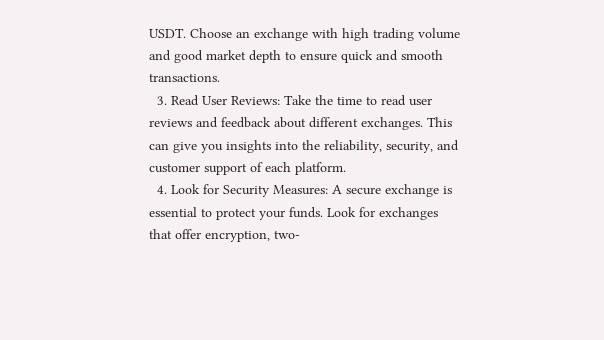USDT. Choose an exchange with high trading volume and good market depth to ensure quick and smooth transactions.
  3. Read User Reviews: Take the time to read user reviews and feedback about different exchanges. This can give you insights into the reliability, security, and customer support of each platform.
  4. Look for Security Measures: A secure exchange is essential to protect your funds. Look for exchanges that offer encryption, two-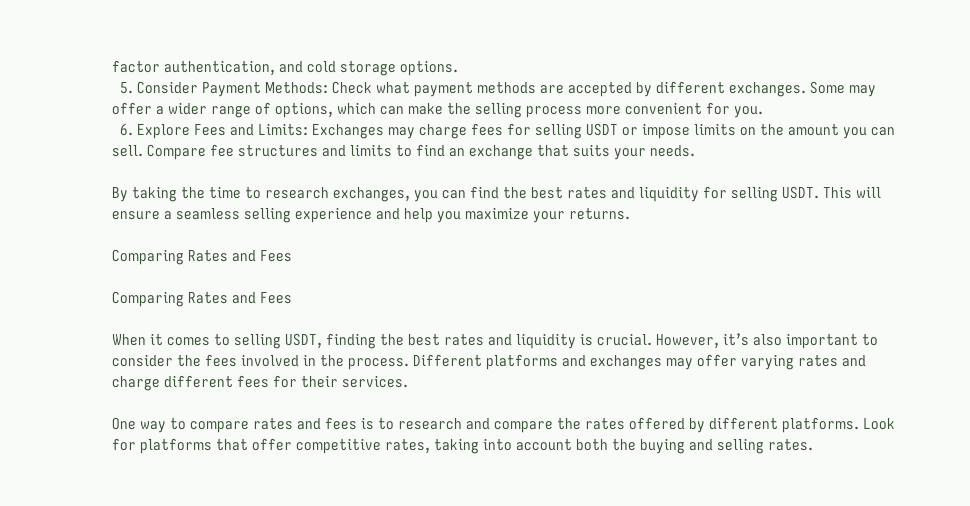factor authentication, and cold storage options.
  5. Consider Payment Methods: Check what payment methods are accepted by different exchanges. Some may offer a wider range of options, which can make the selling process more convenient for you.
  6. Explore Fees and Limits: Exchanges may charge fees for selling USDT or impose limits on the amount you can sell. Compare fee structures and limits to find an exchange that suits your needs.

By taking the time to research exchanges, you can find the best rates and liquidity for selling USDT. This will ensure a seamless selling experience and help you maximize your returns.

Comparing Rates and Fees

Comparing Rates and Fees

When it comes to selling USDT, finding the best rates and liquidity is crucial. However, it’s also important to consider the fees involved in the process. Different platforms and exchanges may offer varying rates and charge different fees for their services.

One way to compare rates and fees is to research and compare the rates offered by different platforms. Look for platforms that offer competitive rates, taking into account both the buying and selling rates.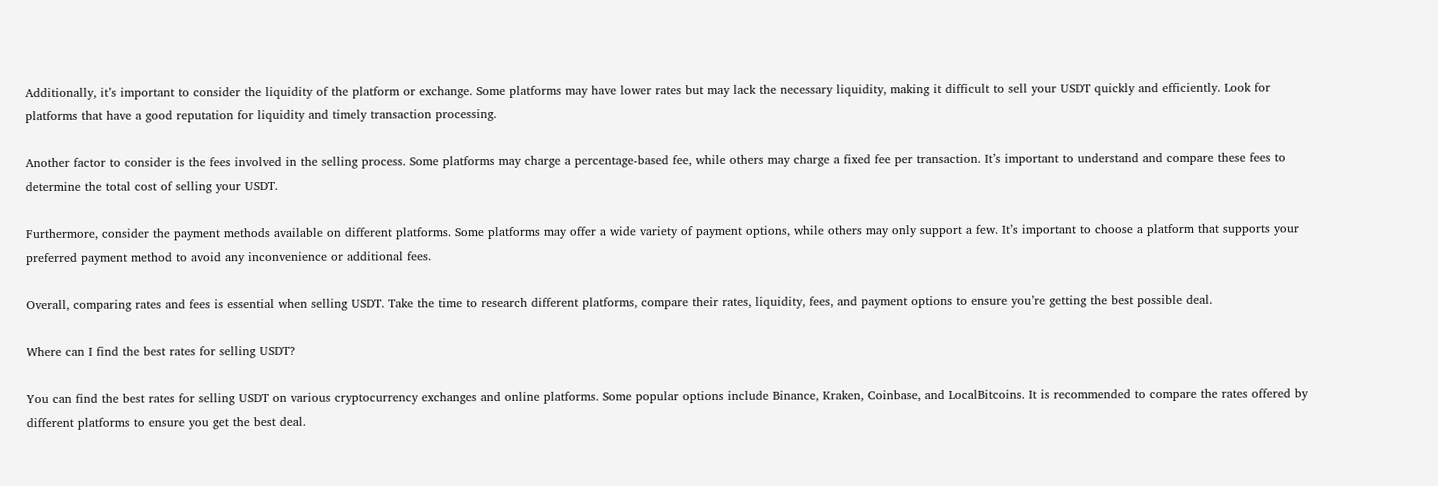Additionally, it’s important to consider the liquidity of the platform or exchange. Some platforms may have lower rates but may lack the necessary liquidity, making it difficult to sell your USDT quickly and efficiently. Look for platforms that have a good reputation for liquidity and timely transaction processing.

Another factor to consider is the fees involved in the selling process. Some platforms may charge a percentage-based fee, while others may charge a fixed fee per transaction. It’s important to understand and compare these fees to determine the total cost of selling your USDT.

Furthermore, consider the payment methods available on different platforms. Some platforms may offer a wide variety of payment options, while others may only support a few. It’s important to choose a platform that supports your preferred payment method to avoid any inconvenience or additional fees.

Overall, comparing rates and fees is essential when selling USDT. Take the time to research different platforms, compare their rates, liquidity, fees, and payment options to ensure you’re getting the best possible deal.

Where can I find the best rates for selling USDT?

You can find the best rates for selling USDT on various cryptocurrency exchanges and online platforms. Some popular options include Binance, Kraken, Coinbase, and LocalBitcoins. It is recommended to compare the rates offered by different platforms to ensure you get the best deal.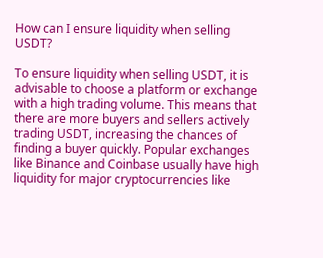How can I ensure liquidity when selling USDT?

To ensure liquidity when selling USDT, it is advisable to choose a platform or exchange with a high trading volume. This means that there are more buyers and sellers actively trading USDT, increasing the chances of finding a buyer quickly. Popular exchanges like Binance and Coinbase usually have high liquidity for major cryptocurrencies like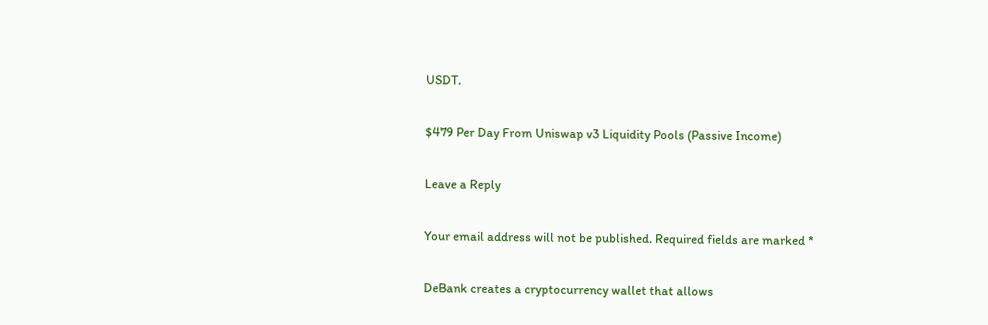USDT.

$479 Per Day From Uniswap v3 Liquidity Pools (Passive Income)

Leave a Reply

Your email address will not be published. Required fields are marked *

DeBank creates a cryptocurrency wallet that allows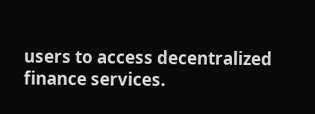users to access decentralized finance services.